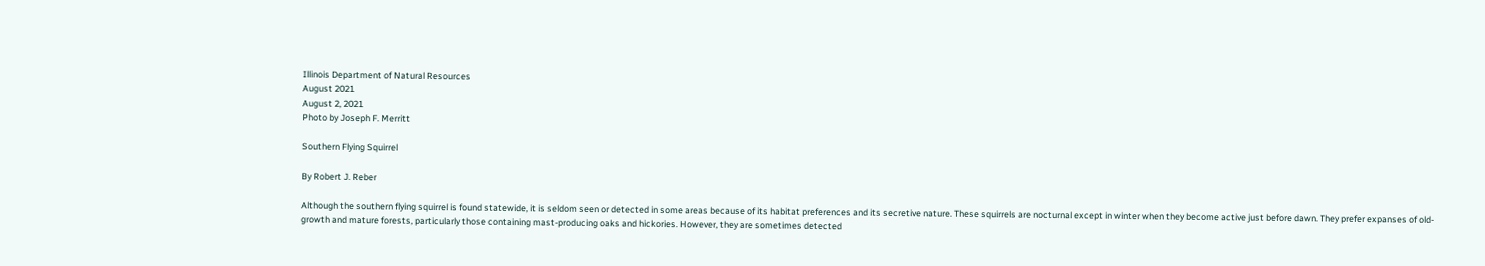Illinois Department of Natural Resources
August 2021
August 2, 2021
Photo by Joseph F. Merritt

Southern Flying Squirrel

By Robert J. Reber

Although the southern flying squirrel is found statewide, it is seldom seen or detected in some areas because of its habitat preferences and its secretive nature. These squirrels are nocturnal except in winter when they become active just before dawn. They prefer expanses of old-growth and mature forests, particularly those containing mast-producing oaks and hickories. However, they are sometimes detected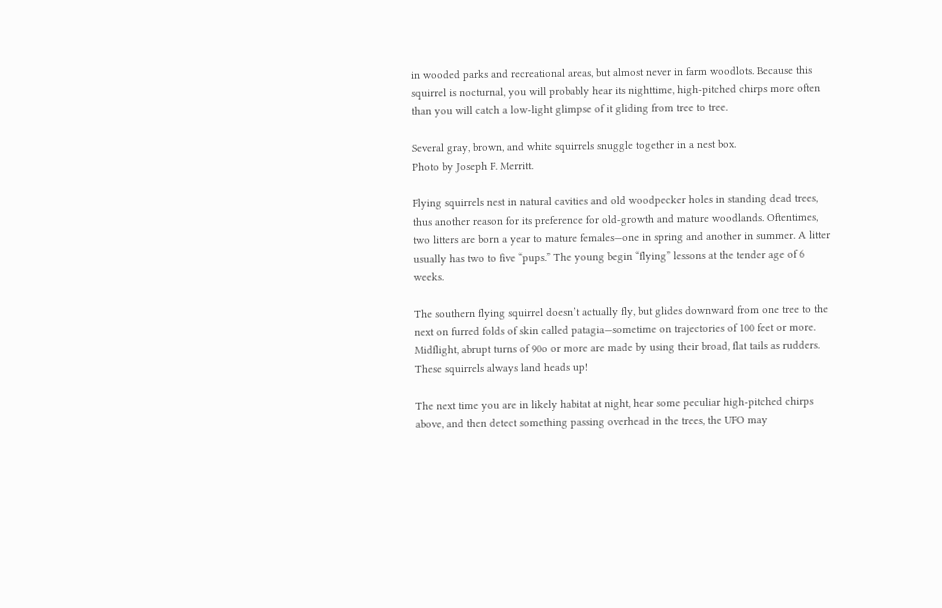in wooded parks and recreational areas, but almost never in farm woodlots. Because this squirrel is nocturnal, you will probably hear its nighttime, high-pitched chirps more often than you will catch a low-light glimpse of it gliding from tree to tree.

Several gray, brown, and white squirrels snuggle together in a nest box.
Photo by Joseph F. Merritt.

Flying squirrels nest in natural cavities and old woodpecker holes in standing dead trees, thus another reason for its preference for old-growth and mature woodlands. Oftentimes, two litters are born a year to mature females—one in spring and another in summer. A litter usually has two to five “pups.” The young begin “flying” lessons at the tender age of 6 weeks.

The southern flying squirrel doesn’t actually fly, but glides downward from one tree to the next on furred folds of skin called patagia—sometime on trajectories of 100 feet or more. Midflight, abrupt turns of 90o or more are made by using their broad, flat tails as rudders. These squirrels always land heads up!

The next time you are in likely habitat at night, hear some peculiar high-pitched chirps above, and then detect something passing overhead in the trees, the UFO may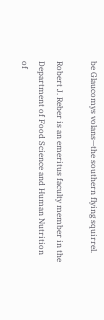be Glaucomys volans—the southern flying squirrel.

Robert J. Reber is an emeritus faculty member in the Department of Food Science and Human Nutrition of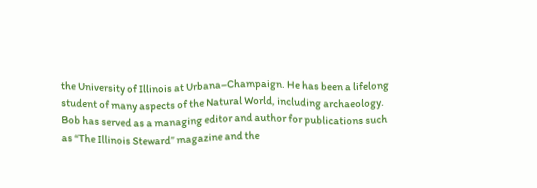the University of Illinois at Urbana–Champaign. He has been a lifelong student of many aspects of the Natural World, including archaeology. Bob has served as a managing editor and author for publications such as “The Illinois Steward” magazine and the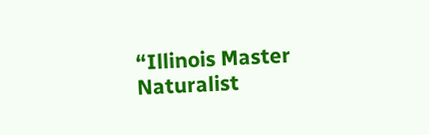“Illinois Master Naturalist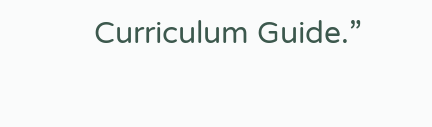Curriculum Guide.”